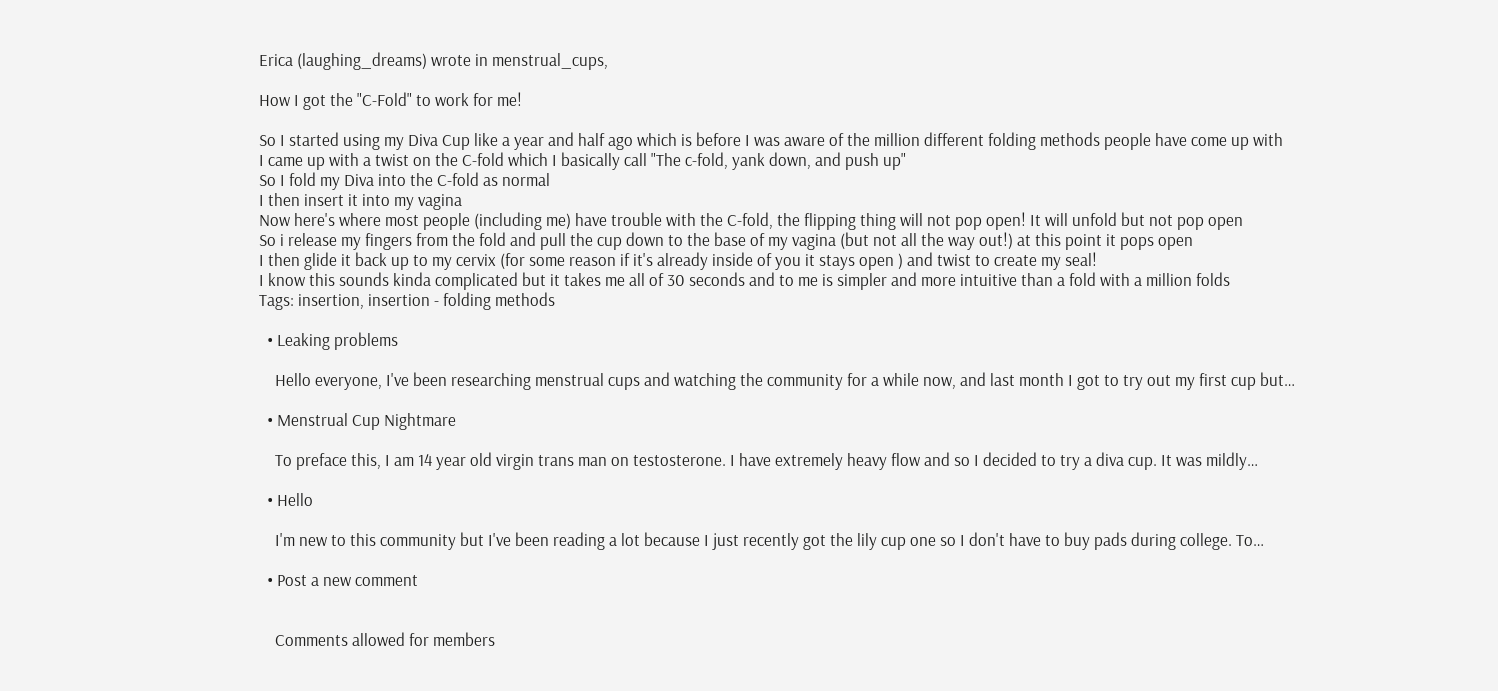Erica (laughing_dreams) wrote in menstrual_cups,

How I got the "C-Fold" to work for me!

So I started using my Diva Cup like a year and half ago which is before I was aware of the million different folding methods people have come up with
I came up with a twist on the C-fold which I basically call "The c-fold, yank down, and push up"
So I fold my Diva into the C-fold as normal
I then insert it into my vagina
Now here's where most people (including me) have trouble with the C-fold, the flipping thing will not pop open! It will unfold but not pop open
So i release my fingers from the fold and pull the cup down to the base of my vagina (but not all the way out!) at this point it pops open
I then glide it back up to my cervix (for some reason if it's already inside of you it stays open ) and twist to create my seal!
I know this sounds kinda complicated but it takes me all of 30 seconds and to me is simpler and more intuitive than a fold with a million folds
Tags: insertion, insertion - folding methods

  • Leaking problems

    Hello everyone, I've been researching menstrual cups and watching the community for a while now, and last month I got to try out my first cup but…

  • Menstrual Cup Nightmare

    To preface this, I am 14 year old virgin trans man on testosterone. I have extremely heavy flow and so I decided to try a diva cup. It was mildly…

  • Hello

    I'm new to this community but I've been reading a lot because I just recently got the lily cup one so I don't have to buy pads during college. To…

  • Post a new comment


    Comments allowed for members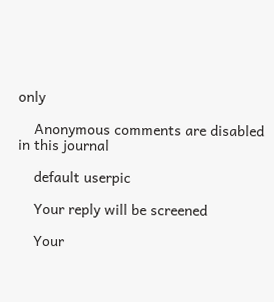only

    Anonymous comments are disabled in this journal

    default userpic

    Your reply will be screened

    Your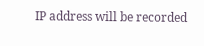IP address will be recorded